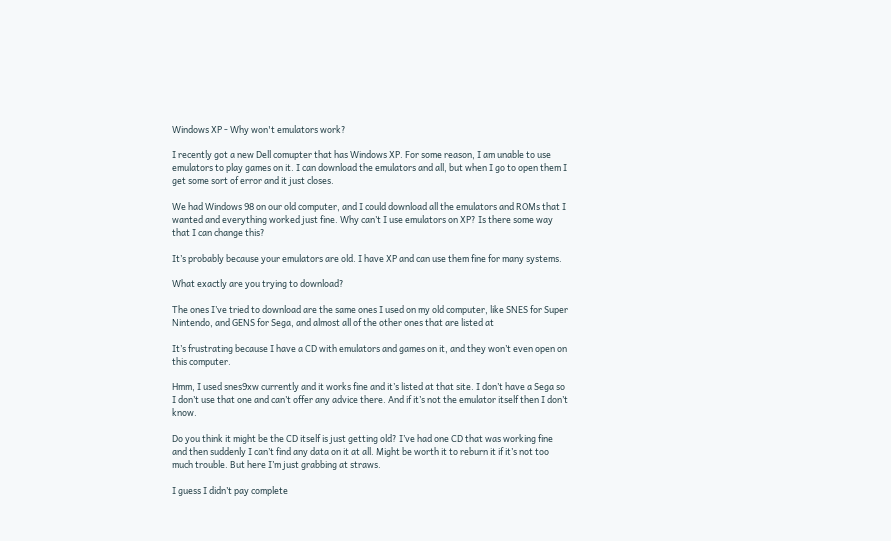Windows XP - Why won't emulators work?

I recently got a new Dell comupter that has Windows XP. For some reason, I am unable to use emulators to play games on it. I can download the emulators and all, but when I go to open them I get some sort of error and it just closes.

We had Windows 98 on our old computer, and I could download all the emulators and ROMs that I wanted and everything worked just fine. Why can’t I use emulators on XP? Is there some way that I can change this?

It’s probably because your emulators are old. I have XP and can use them fine for many systems.

What exactly are you trying to download?

The ones I’ve tried to download are the same ones I used on my old computer, like SNES for Super Nintendo, and GENS for Sega, and almost all of the other ones that are listed at

It’s frustrating because I have a CD with emulators and games on it, and they won’t even open on this computer.

Hmm, I used snes9xw currently and it works fine and it’s listed at that site. I don’t have a Sega so I don’t use that one and can’t offer any advice there. And if it’s not the emulator itself then I don’t know.

Do you think it might be the CD itself is just getting old? I’ve had one CD that was working fine and then suddenly I can’t find any data on it at all. Might be worth it to reburn it if it’s not too much trouble. But here I’m just grabbing at straws.

I guess I didn’t pay complete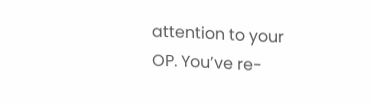attention to your OP. You’ve re-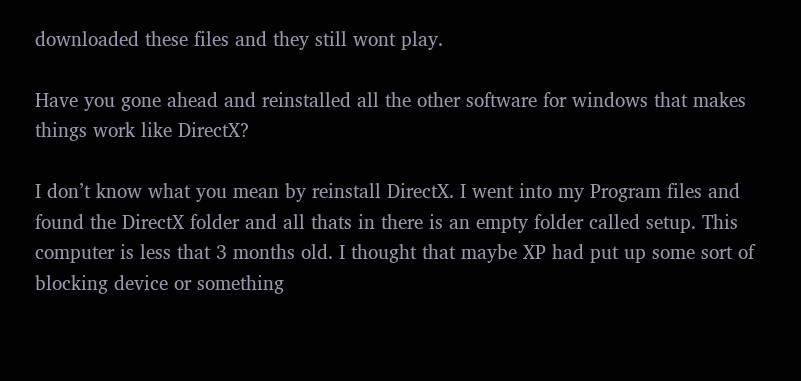downloaded these files and they still wont play.

Have you gone ahead and reinstalled all the other software for windows that makes things work like DirectX?

I don’t know what you mean by reinstall DirectX. I went into my Program files and found the DirectX folder and all thats in there is an empty folder called setup. This computer is less that 3 months old. I thought that maybe XP had put up some sort of blocking device or something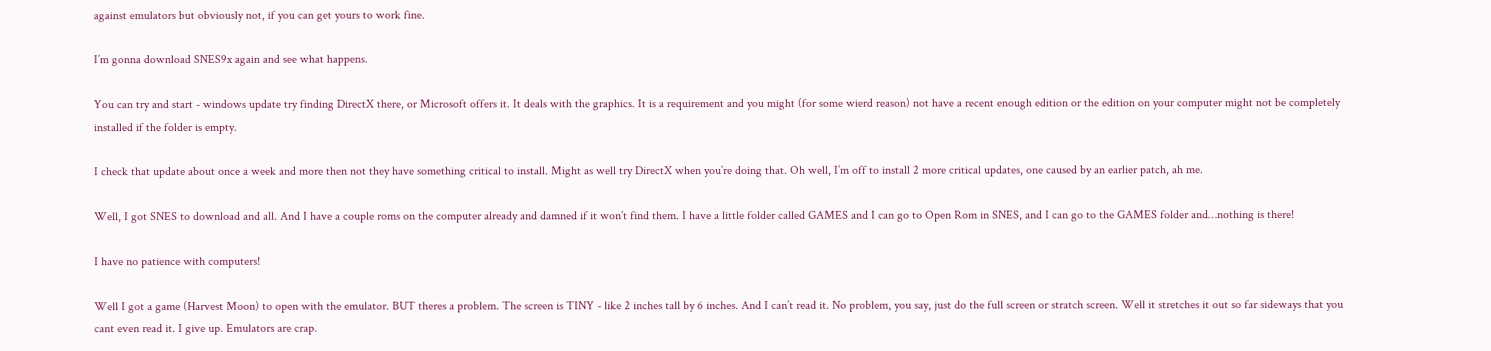against emulators but obviously not, if you can get yours to work fine.

I’m gonna download SNES9x again and see what happens.

You can try and start - windows update try finding DirectX there, or Microsoft offers it. It deals with the graphics. It is a requirement and you might (for some wierd reason) not have a recent enough edition or the edition on your computer might not be completely installed if the folder is empty.

I check that update about once a week and more then not they have something critical to install. Might as well try DirectX when you’re doing that. Oh well, I’m off to install 2 more critical updates, one caused by an earlier patch, ah me.

Well, I got SNES to download and all. And I have a couple roms on the computer already and damned if it won’t find them. I have a little folder called GAMES and I can go to Open Rom in SNES, and I can go to the GAMES folder and…nothing is there!

I have no patience with computers!

Well I got a game (Harvest Moon) to open with the emulator. BUT theres a problem. The screen is TINY - like 2 inches tall by 6 inches. And I can’t read it. No problem, you say, just do the full screen or stratch screen. Well it stretches it out so far sideways that you cant even read it. I give up. Emulators are crap.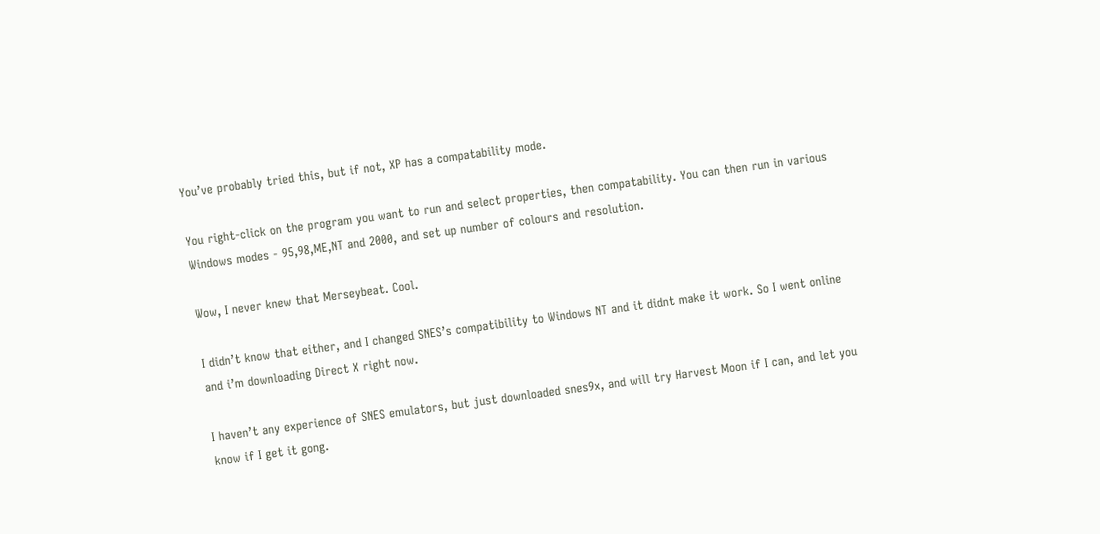You’ve probably tried this, but if not, XP has a compatability mode.

You right-click on the program you want to run and select properties, then compatability. You can then run in various Windows modes - 95,98,ME,NT and 2000, and set up number of colours and resolution.

Wow, I never knew that Merseybeat. Cool.

I didn’t know that either, and I changed SNES’s compatibility to Windows NT and it didnt make it work. So I went online and i’m downloading Direct X right now.

I haven’t any experience of SNES emulators, but just downloaded snes9x, and will try Harvest Moon if I can, and let you know if I get it gong.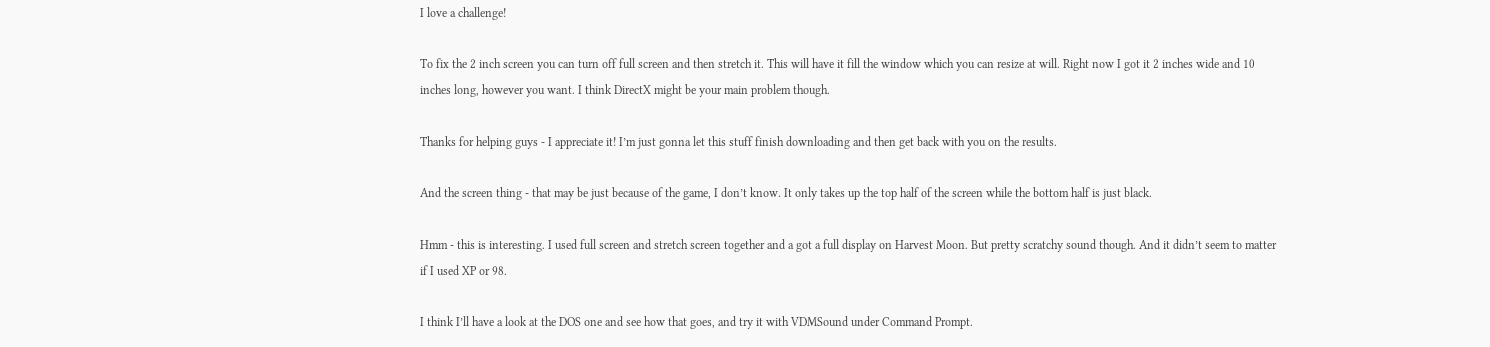I love a challenge!

To fix the 2 inch screen you can turn off full screen and then stretch it. This will have it fill the window which you can resize at will. Right now I got it 2 inches wide and 10 inches long, however you want. I think DirectX might be your main problem though.

Thanks for helping guys - I appreciate it! I’m just gonna let this stuff finish downloading and then get back with you on the results.

And the screen thing - that may be just because of the game, I don’t know. It only takes up the top half of the screen while the bottom half is just black.

Hmm - this is interesting. I used full screen and stretch screen together and a got a full display on Harvest Moon. But pretty scratchy sound though. And it didn’t seem to matter if I used XP or 98.

I think I’ll have a look at the DOS one and see how that goes, and try it with VDMSound under Command Prompt.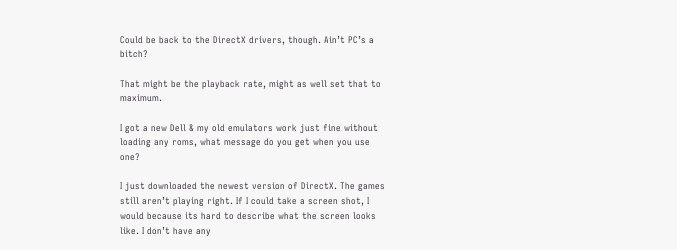Could be back to the DirectX drivers, though. Ain’t PC’s a bitch?

That might be the playback rate, might as well set that to maximum.

I got a new Dell & my old emulators work just fine without loading any roms, what message do you get when you use one?

I just downloaded the newest version of DirectX. The games still aren’t playing right. If I could take a screen shot, I would because its hard to describe what the screen looks like. I don’t have any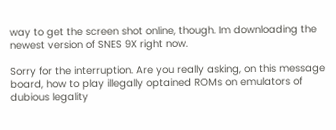way to get the screen shot online, though. Im downloading the newest version of SNES 9X right now.

Sorry for the interruption. Are you really asking, on this message board, how to play illegally optained ROMs on emulators of dubious legality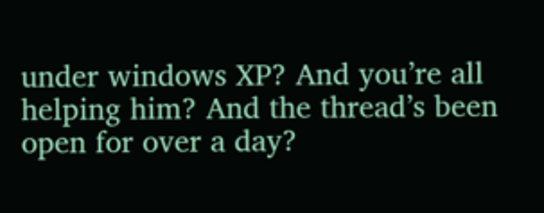under windows XP? And you’re all helping him? And the thread’s been open for over a day?